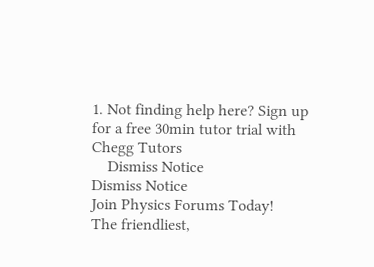1. Not finding help here? Sign up for a free 30min tutor trial with Chegg Tutors
    Dismiss Notice
Dismiss Notice
Join Physics Forums Today!
The friendliest,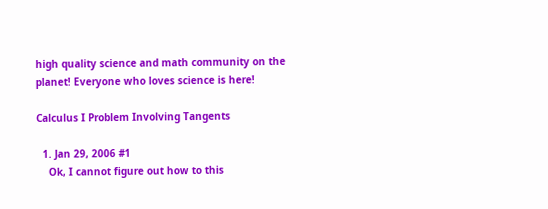high quality science and math community on the planet! Everyone who loves science is here!

Calculus I Problem Involving Tangents

  1. Jan 29, 2006 #1
    Ok, I cannot figure out how to this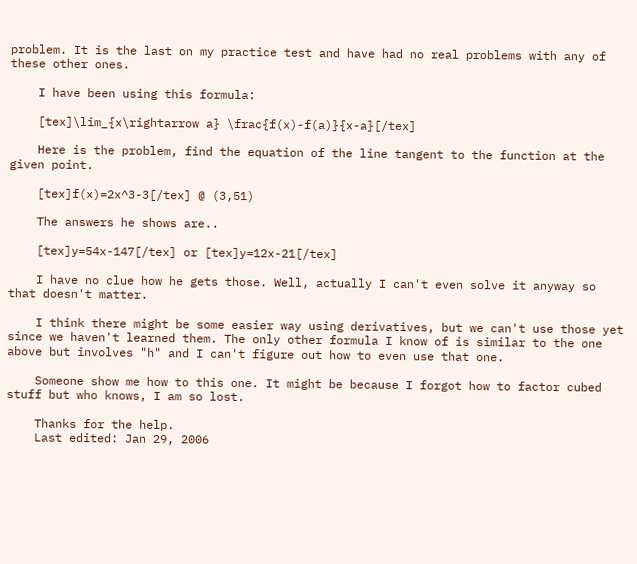problem. It is the last on my practice test and have had no real problems with any of these other ones.

    I have been using this formula:

    [tex]\lim_{x\rightarrow a} \frac{f(x)-f(a)}{x-a}[/tex]

    Here is the problem, find the equation of the line tangent to the function at the given point.

    [tex]f(x)=2x^3-3[/tex] @ (3,51)

    The answers he shows are..

    [tex]y=54x-147[/tex] or [tex]y=12x-21[/tex]

    I have no clue how he gets those. Well, actually I can't even solve it anyway so that doesn't matter.

    I think there might be some easier way using derivatives, but we can't use those yet since we haven't learned them. The only other formula I know of is similar to the one above but involves "h" and I can't figure out how to even use that one.

    Someone show me how to this one. It might be because I forgot how to factor cubed stuff but who knows, I am so lost.

    Thanks for the help.
    Last edited: Jan 29, 2006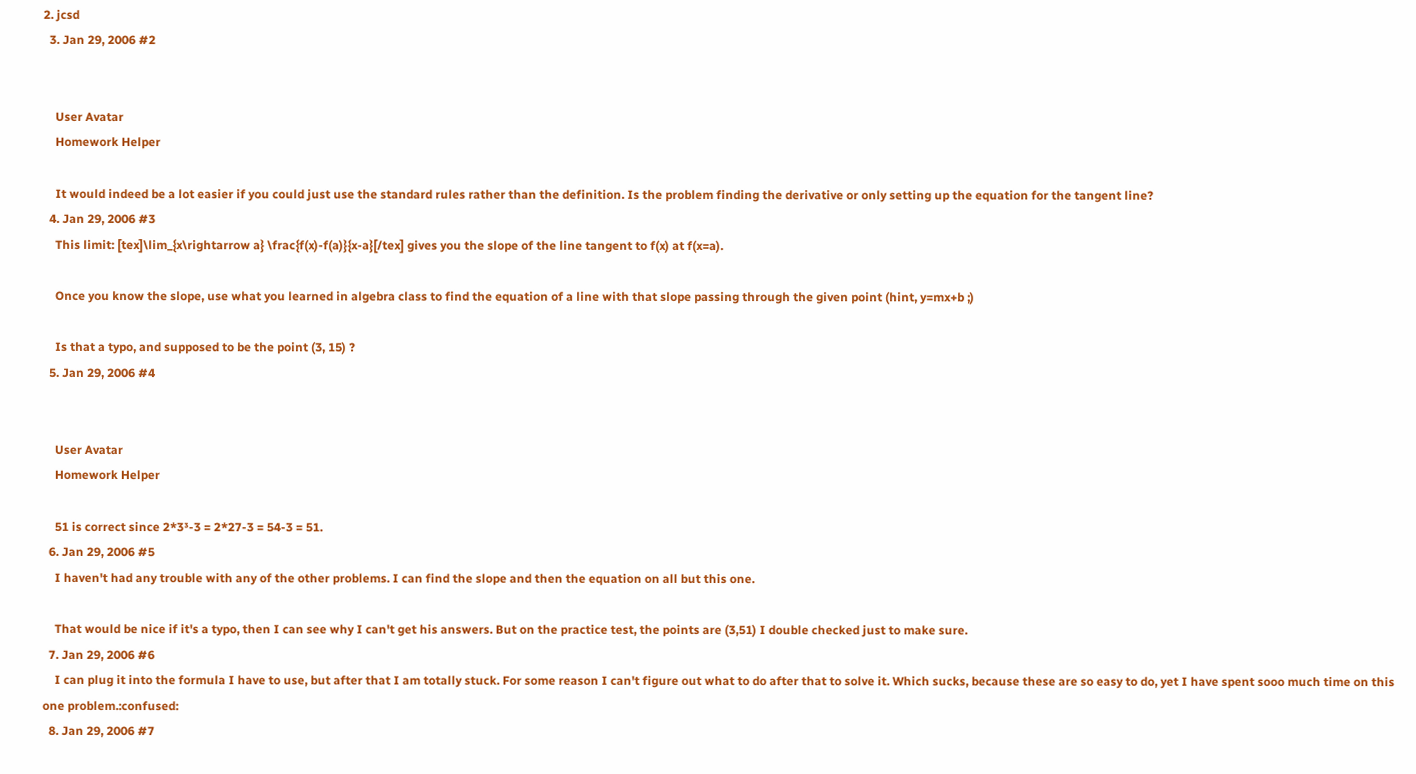2. jcsd
  3. Jan 29, 2006 #2


    User Avatar
    Homework Helper

    It would indeed be a lot easier if you could just use the standard rules rather than the definition. Is the problem finding the derivative or only setting up the equation for the tangent line?
  4. Jan 29, 2006 #3
    This limit: [tex]\lim_{x\rightarrow a} \frac{f(x)-f(a)}{x-a}[/tex] gives you the slope of the line tangent to f(x) at f(x=a).

    Once you know the slope, use what you learned in algebra class to find the equation of a line with that slope passing through the given point (hint, y=mx+b ;)

    Is that a typo, and supposed to be the point (3, 15) ?
  5. Jan 29, 2006 #4


    User Avatar
    Homework Helper

    51 is correct since 2*3³-3 = 2*27-3 = 54-3 = 51.
  6. Jan 29, 2006 #5
    I haven't had any trouble with any of the other problems. I can find the slope and then the equation on all but this one.

    That would be nice if it's a typo, then I can see why I can't get his answers. But on the practice test, the points are (3,51) I double checked just to make sure.
  7. Jan 29, 2006 #6
    I can plug it into the formula I have to use, but after that I am totally stuck. For some reason I can't figure out what to do after that to solve it. Which sucks, because these are so easy to do, yet I have spent sooo much time on this one problem.:confused:
  8. Jan 29, 2006 #7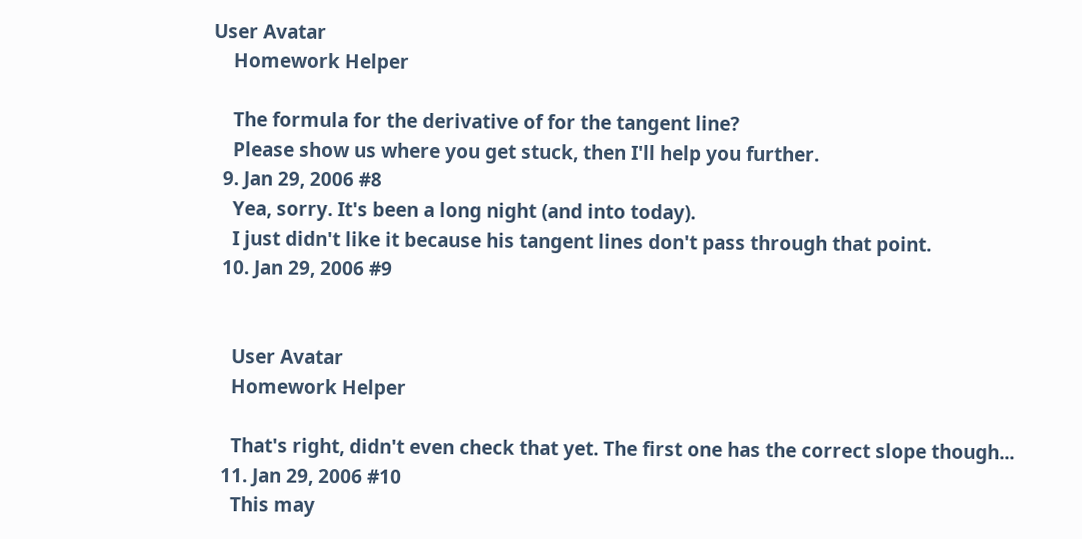User Avatar
    Homework Helper

    The formula for the derivative of for the tangent line?
    Please show us where you get stuck, then I'll help you further.
  9. Jan 29, 2006 #8
    Yea, sorry. It's been a long night (and into today).
    I just didn't like it because his tangent lines don't pass through that point.
  10. Jan 29, 2006 #9


    User Avatar
    Homework Helper

    That's right, didn't even check that yet. The first one has the correct slope though...
  11. Jan 29, 2006 #10
    This may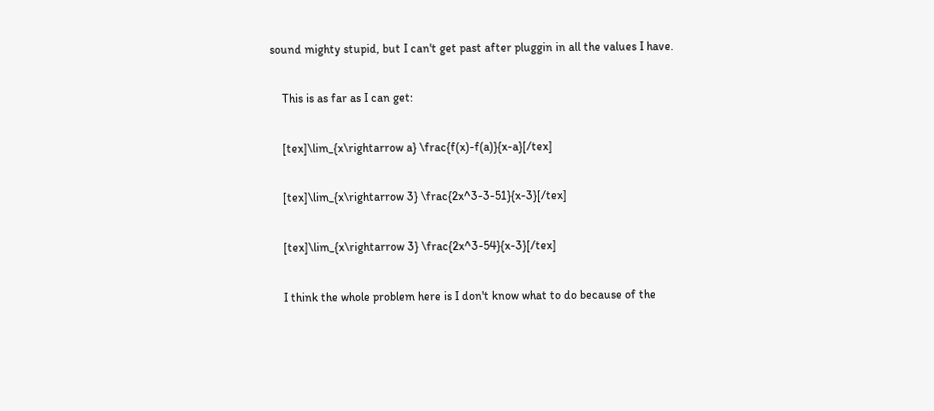sound mighty stupid, but I can't get past after pluggin in all the values I have.

    This is as far as I can get:

    [tex]\lim_{x\rightarrow a} \frac{f(x)-f(a)}{x-a}[/tex]

    [tex]\lim_{x\rightarrow 3} \frac{2x^3-3-51}{x-3}[/tex]

    [tex]\lim_{x\rightarrow 3} \frac{2x^3-54}{x-3}[/tex]

    I think the whole problem here is I don't know what to do because of the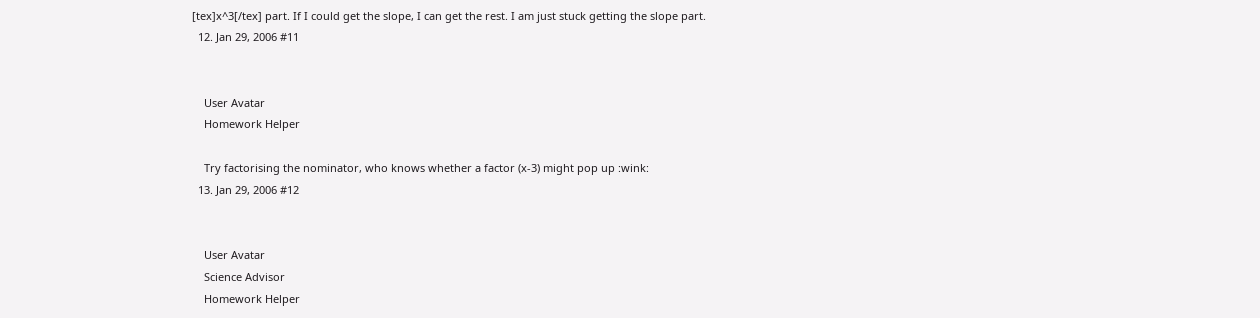[tex]x^3[/tex] part. If I could get the slope, I can get the rest. I am just stuck getting the slope part.
  12. Jan 29, 2006 #11


    User Avatar
    Homework Helper

    Try factorising the nominator, who knows whether a factor (x-3) might pop up :wink:
  13. Jan 29, 2006 #12


    User Avatar
    Science Advisor
    Homework Helper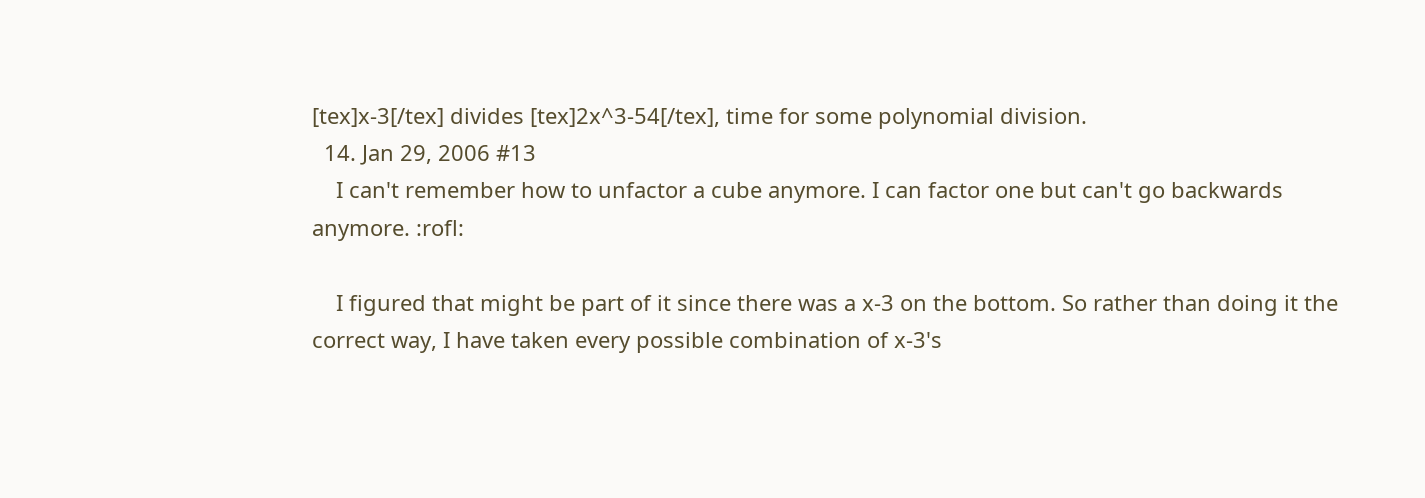[tex]x-3[/tex] divides [tex]2x^3-54[/tex], time for some polynomial division.
  14. Jan 29, 2006 #13
    I can't remember how to unfactor a cube anymore. I can factor one but can't go backwards anymore. :rofl:

    I figured that might be part of it since there was a x-3 on the bottom. So rather than doing it the correct way, I have taken every possible combination of x-3's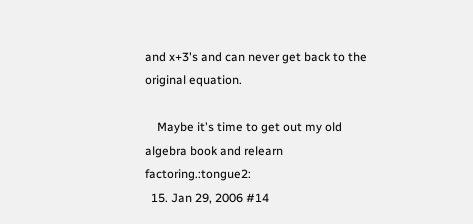and x+3's and can never get back to the original equation.

    Maybe it's time to get out my old algebra book and relearn factoring.:tongue2:
  15. Jan 29, 2006 #14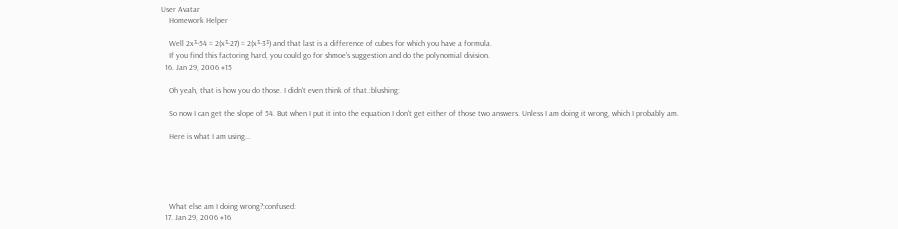User Avatar
    Homework Helper

    Well 2x³-54 = 2(x³-27) = 2(x³-3³) and that last is a difference of cubes for which you have a formula.
    If you find this factoring hard, you could go for shmoe's suggestion and do the polynomial division.
  16. Jan 29, 2006 #15

    Oh yeah, that is how you do those. I didn't even think of that.:blushing:

    So now I can get the slope of 54. But when I put it into the equation I don't get either of those two answers. Unless I am doing it wrong, which I probably am.

    Here is what I am using...





    What else am I doing wrong?:confused:
  17. Jan 29, 2006 #16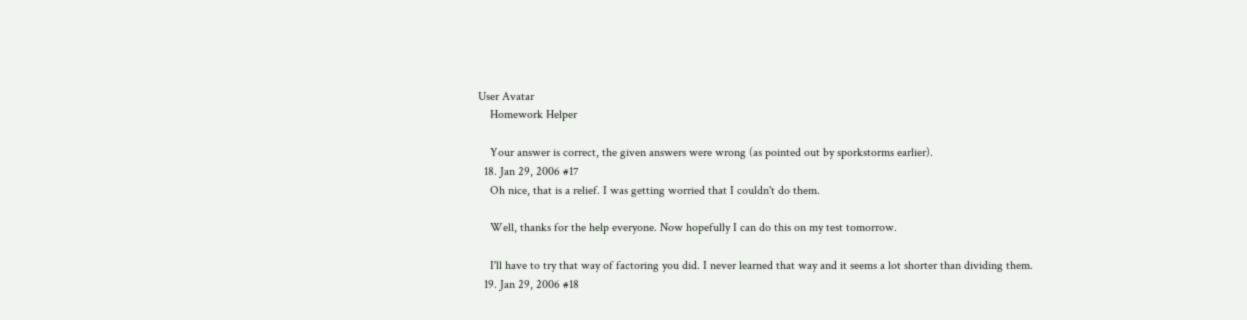User Avatar
    Homework Helper

    Your answer is correct, the given answers were wrong (as pointed out by sporkstorms earlier).
  18. Jan 29, 2006 #17
    Oh nice, that is a relief. I was getting worried that I couldn't do them.

    Well, thanks for the help everyone. Now hopefully I can do this on my test tomorrow.

    I'll have to try that way of factoring you did. I never learned that way and it seems a lot shorter than dividing them.
  19. Jan 29, 2006 #18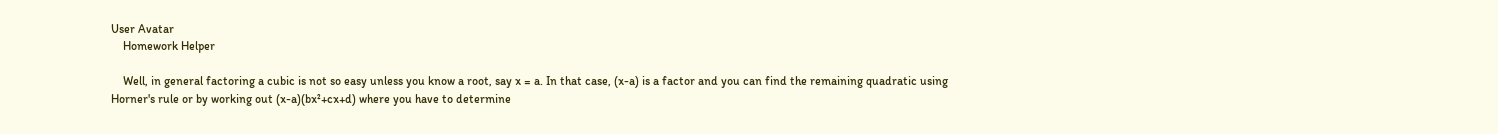User Avatar
    Homework Helper

    Well, in general factoring a cubic is not so easy unless you know a root, say x = a. In that case, (x-a) is a factor and you can find the remaining quadratic using Horner's rule or by working out (x-a)(bx²+cx+d) where you have to determine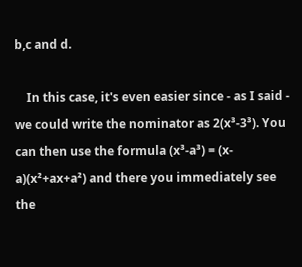b,c and d.

    In this case, it's even easier since - as I said - we could write the nominator as 2(x³-3³). You can then use the formula (x³-a³) = (x-a)(x²+ax+a²) and there you immediately see the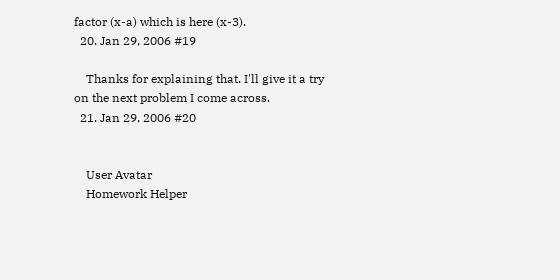factor (x-a) which is here (x-3).
  20. Jan 29, 2006 #19

    Thanks for explaining that. I'll give it a try on the next problem I come across.
  21. Jan 29, 2006 #20


    User Avatar
    Homework Helper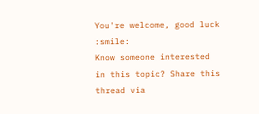You're welcome, good luck :smile:
Know someone interested in this topic? Share this thread via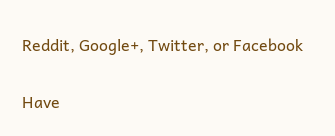Reddit, Google+, Twitter, or Facebook

Have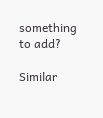something to add?

Similar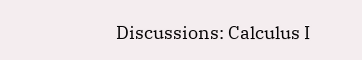Discussions: Calculus I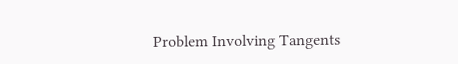Problem Involving Tangents